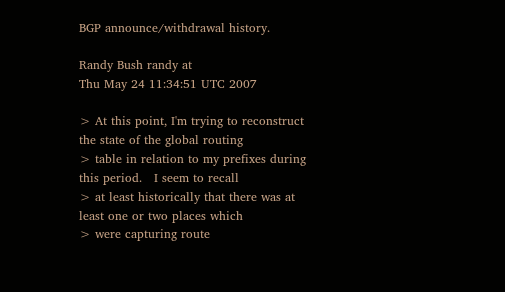BGP announce/withdrawal history.

Randy Bush randy at
Thu May 24 11:34:51 UTC 2007

> At this point, I'm trying to reconstruct the state of the global routing
> table in relation to my prefixes during this period.   I seem to recall
> at least historically that there was at least one or two places which
> were capturing route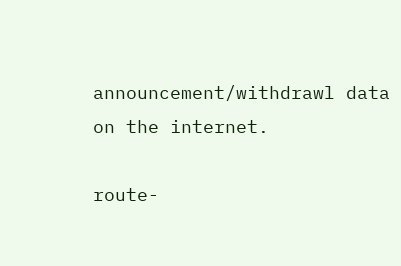announcement/withdrawl data on the internet.

route-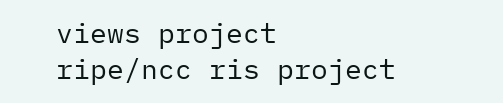views project
ripe/ncc ris project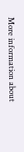More information about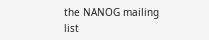the NANOG mailing list